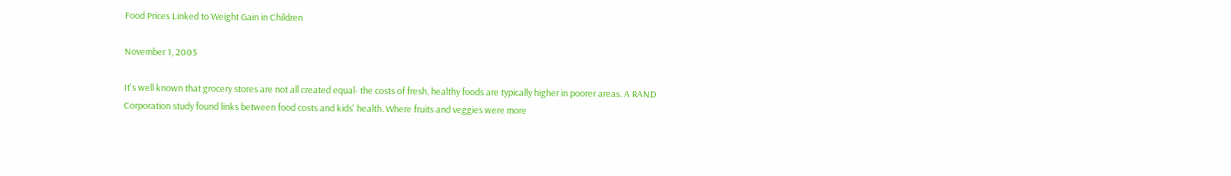Food Prices Linked to Weight Gain in Children

November 1, 2005

It's well known that grocery stores are not all created equal- the costs of fresh, healthy foods are typically higher in poorer areas. A RAND Corporation study found links between food costs and kids' health. Where fruits and veggies were more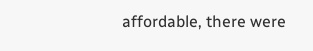affordable, there were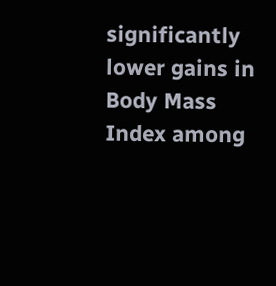significantly lower gains in Body Mass Index among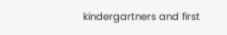kindergartners and first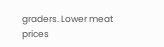graders. Lower meat prices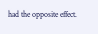had the opposite effect.